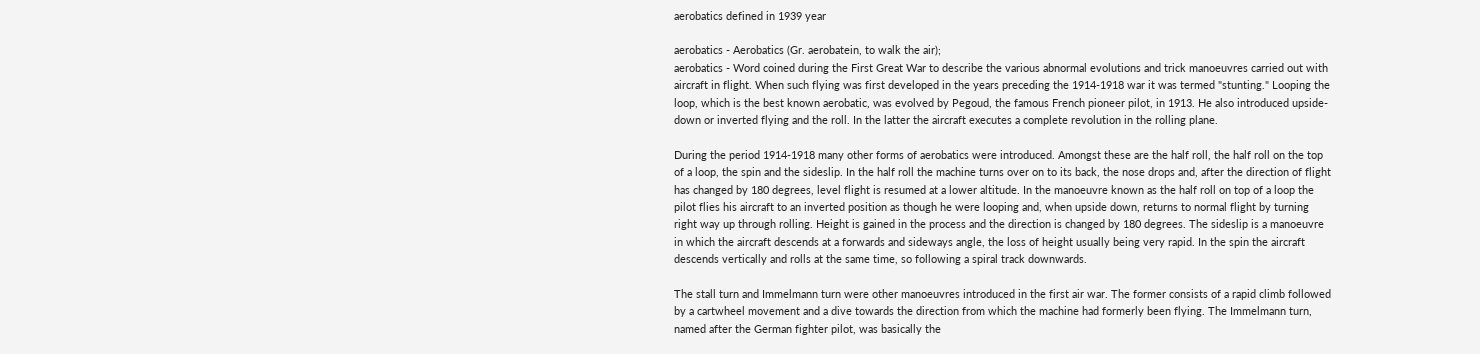aerobatics defined in 1939 year

aerobatics - Aerobatics (Gr. aerobatein, to walk the air);
aerobatics - Word coined during the First Great War to describe the various abnormal evolutions and trick manoeuvres carried out with aircraft in flight. When such flying was first developed in the years preceding the 1914-1918 war it was termed "stunting." Looping the loop, which is the best known aerobatic, was evolved by Pegoud, the famous French pioneer pilot, in 1913. He also introduced upside-down or inverted flying and the roll. In the latter the aircraft executes a complete revolution in the rolling plane.

During the period 1914-1918 many other forms of aerobatics were introduced. Amongst these are the half roll, the half roll on the top of a loop, the spin and the sideslip. In the half roll the machine turns over on to its back, the nose drops and, after the direction of flight has changed by 180 degrees, level flight is resumed at a lower altitude. In the manoeuvre known as the half roll on top of a loop the pilot flies his aircraft to an inverted position as though he were looping and, when upside down, returns to normal flight by turning right way up through rolling. Height is gained in the process and the direction is changed by 180 degrees. The sideslip is a manoeuvre in which the aircraft descends at a forwards and sideways angle, the loss of height usually being very rapid. In the spin the aircraft descends vertically and rolls at the same time, so following a spiral track downwards.

The stall turn and Immelmann turn were other manoeuvres introduced in the first air war. The former consists of a rapid climb followed by a cartwheel movement and a dive towards the direction from which the machine had formerly been flying. The Immelmann turn, named after the German fighter pilot, was basically the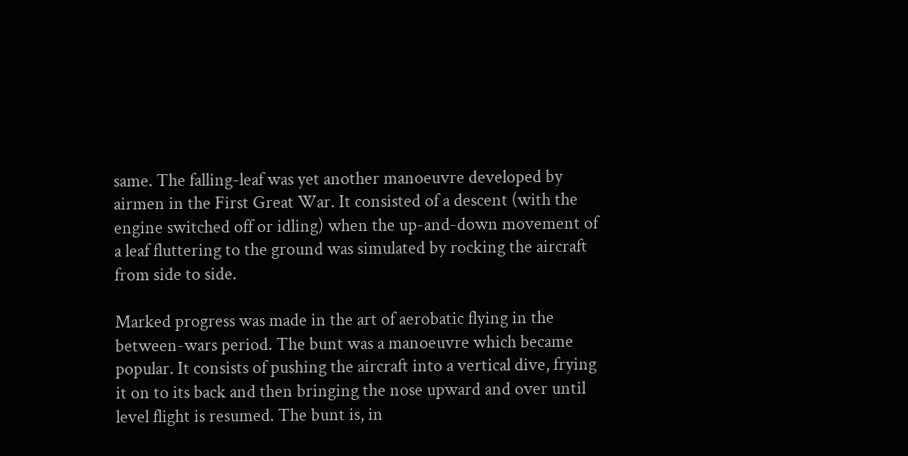same. The falling-leaf was yet another manoeuvre developed by airmen in the First Great War. It consisted of a descent (with the engine switched off or idling) when the up-and-down movement of a leaf fluttering to the ground was simulated by rocking the aircraft from side to side.

Marked progress was made in the art of aerobatic flying in the between-wars period. The bunt was a manoeuvre which became popular. It consists of pushing the aircraft into a vertical dive, frying it on to its back and then bringing the nose upward and over until level flight is resumed. The bunt is, in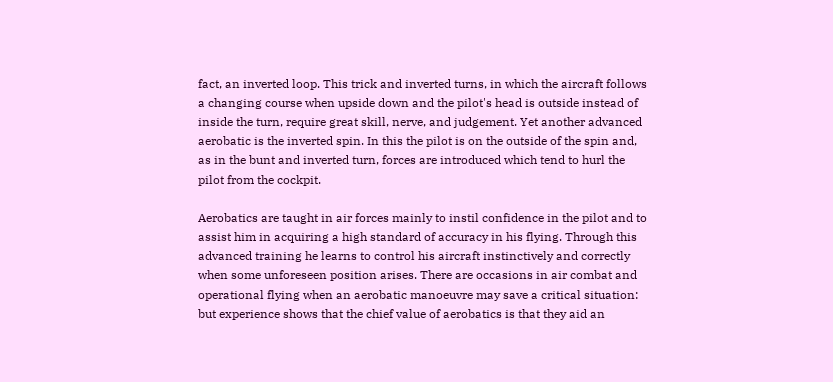fact, an inverted loop. This trick and inverted turns, in which the aircraft follows a changing course when upside down and the pilot's head is outside instead of inside the turn, require great skill, nerve, and judgement. Yet another advanced aerobatic is the inverted spin. In this the pilot is on the outside of the spin and, as in the bunt and inverted turn, forces are introduced which tend to hurl the pilot from the cockpit.

Aerobatics are taught in air forces mainly to instil confidence in the pilot and to assist him in acquiring a high standard of accuracy in his flying. Through this advanced training he learns to control his aircraft instinctively and correctly when some unforeseen position arises. There are occasions in air combat and operational flying when an aerobatic manoeuvre may save a critical situation: but experience shows that the chief value of aerobatics is that they aid an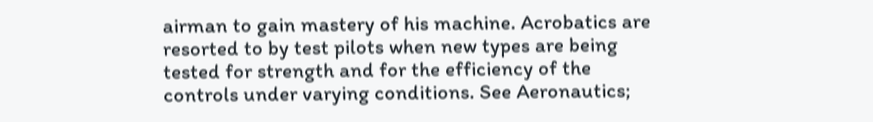airman to gain mastery of his machine. Acrobatics are resorted to by test pilots when new types are being tested for strength and for the efficiency of the controls under varying conditions. See Aeronautics;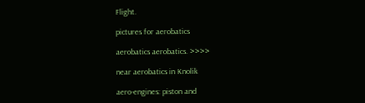Flight.

pictures for aerobatics

aerobatics aerobatics. >>>>

near aerobatics in Knolik

aero-engines: piston and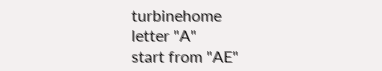turbinehome
letter "A"
start from "AE"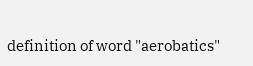definition of word "aerobatics"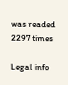was readed 2297 times

Legal info